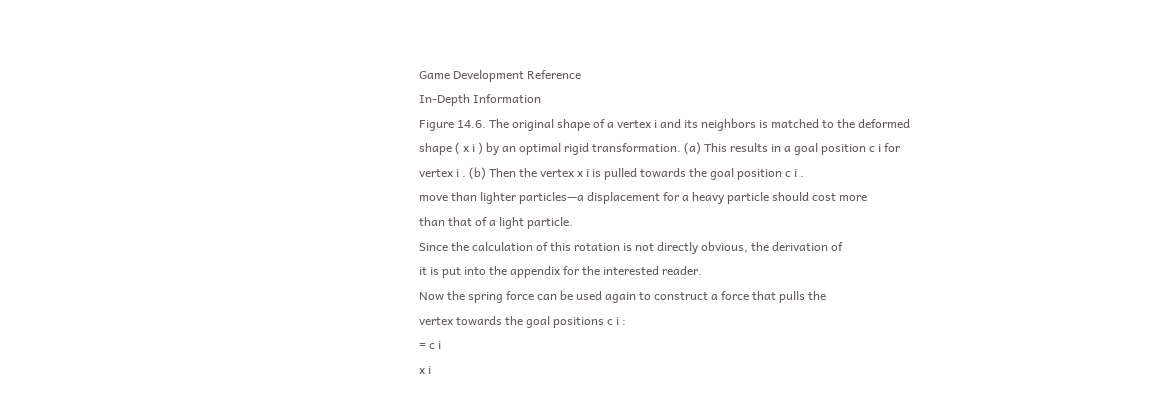Game Development Reference
In-Depth Information
Figure 14.6. The original shape of a vertex i and its neighbors is matched to the deformed
shape ( x i ) by an optimal rigid transformation. (a) This results in a goal position c i for
vertex i . (b) Then the vertex x i is pulled towards the goal position c i .
move than lighter particles—a displacement for a heavy particle should cost more
than that of a light particle.
Since the calculation of this rotation is not directly obvious, the derivation of
it is put into the appendix for the interested reader.
Now the spring force can be used again to construct a force that pulls the
vertex towards the goal positions c i :
= c i
x i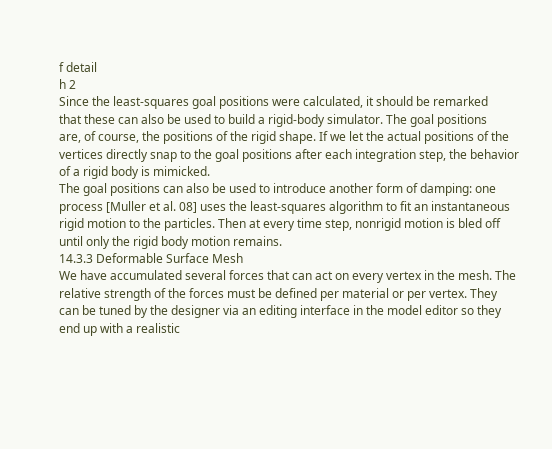f detail
h 2
Since the least-squares goal positions were calculated, it should be remarked
that these can also be used to build a rigid-body simulator. The goal positions
are, of course, the positions of the rigid shape. If we let the actual positions of the
vertices directly snap to the goal positions after each integration step, the behavior
of a rigid body is mimicked.
The goal positions can also be used to introduce another form of damping: one
process [Muller et al. 08] uses the least-squares algorithm to fit an instantaneous
rigid motion to the particles. Then at every time step, nonrigid motion is bled off
until only the rigid body motion remains.
14.3.3 Deformable Surface Mesh
We have accumulated several forces that can act on every vertex in the mesh. The
relative strength of the forces must be defined per material or per vertex. They
can be tuned by the designer via an editing interface in the model editor so they
end up with a realistic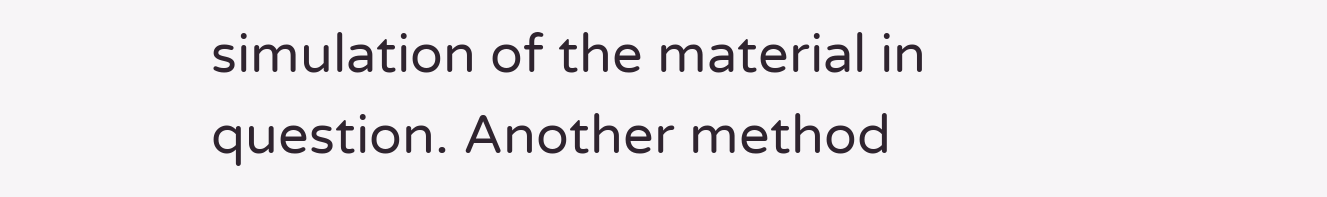simulation of the material in question. Another method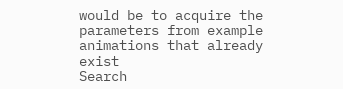would be to acquire the parameters from example animations that already exist
Search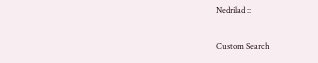Nedrilad ::

Custom Search